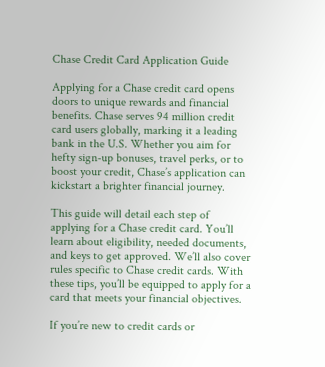Chase Credit Card Application Guide

Applying for a Chase credit card opens doors to unique rewards and financial benefits. Chase serves 94 million credit card users globally, marking it a leading bank in the U.S. Whether you aim for hefty sign-up bonuses, travel perks, or to boost your credit, Chase’s application can kickstart a brighter financial journey.

This guide will detail each step of applying for a Chase credit card. You’ll learn about eligibility, needed documents, and keys to get approved. We’ll also cover rules specific to Chase credit cards. With these tips, you’ll be equipped to apply for a card that meets your financial objectives.

If you’re new to credit cards or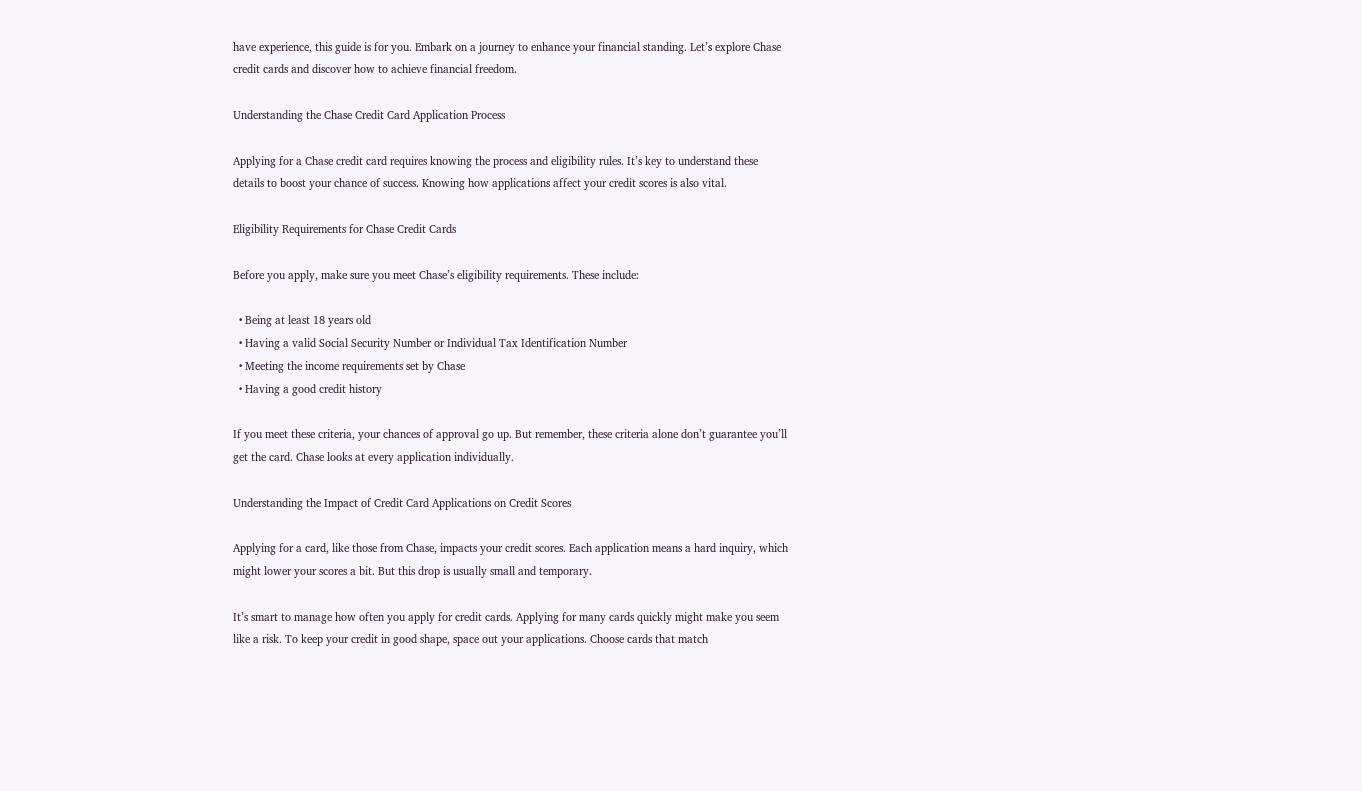have experience, this guide is for you. Embark on a journey to enhance your financial standing. Let’s explore Chase credit cards and discover how to achieve financial freedom.

Understanding the Chase Credit Card Application Process

Applying for a Chase credit card requires knowing the process and eligibility rules. It’s key to understand these details to boost your chance of success. Knowing how applications affect your credit scores is also vital.

Eligibility Requirements for Chase Credit Cards

Before you apply, make sure you meet Chase’s eligibility requirements. These include:

  • Being at least 18 years old
  • Having a valid Social Security Number or Individual Tax Identification Number
  • Meeting the income requirements set by Chase
  • Having a good credit history

If you meet these criteria, your chances of approval go up. But remember, these criteria alone don’t guarantee you’ll get the card. Chase looks at every application individually.

Understanding the Impact of Credit Card Applications on Credit Scores

Applying for a card, like those from Chase, impacts your credit scores. Each application means a hard inquiry, which might lower your scores a bit. But this drop is usually small and temporary.

It’s smart to manage how often you apply for credit cards. Applying for many cards quickly might make you seem like a risk. To keep your credit in good shape, space out your applications. Choose cards that match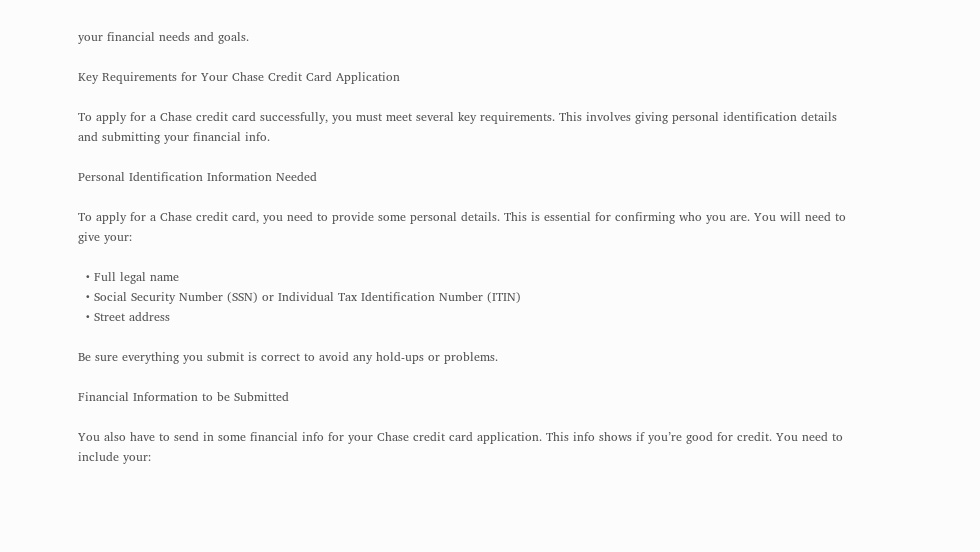your financial needs and goals.

Key Requirements for Your Chase Credit Card Application

To apply for a Chase credit card successfully, you must meet several key requirements. This involves giving personal identification details and submitting your financial info.

Personal Identification Information Needed

To apply for a Chase credit card, you need to provide some personal details. This is essential for confirming who you are. You will need to give your:

  • Full legal name
  • Social Security Number (SSN) or Individual Tax Identification Number (ITIN)
  • Street address

Be sure everything you submit is correct to avoid any hold-ups or problems.

Financial Information to be Submitted

You also have to send in some financial info for your Chase credit card application. This info shows if you’re good for credit. You need to include your: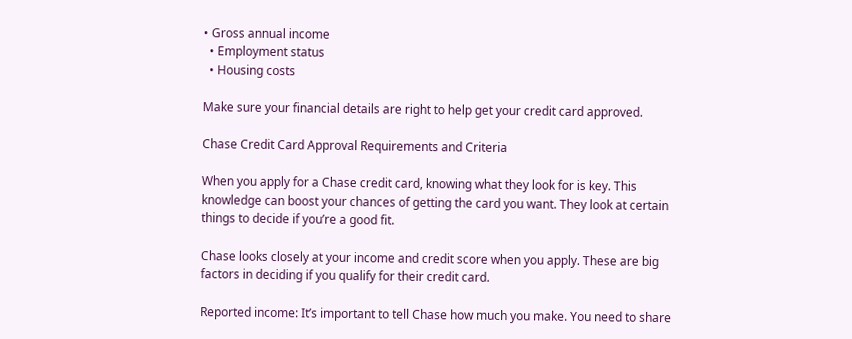• Gross annual income
  • Employment status
  • Housing costs

Make sure your financial details are right to help get your credit card approved.

Chase Credit Card Approval Requirements and Criteria

When you apply for a Chase credit card, knowing what they look for is key. This knowledge can boost your chances of getting the card you want. They look at certain things to decide if you’re a good fit.

Chase looks closely at your income and credit score when you apply. These are big factors in deciding if you qualify for their credit card.

Reported income: It’s important to tell Chase how much you make. You need to share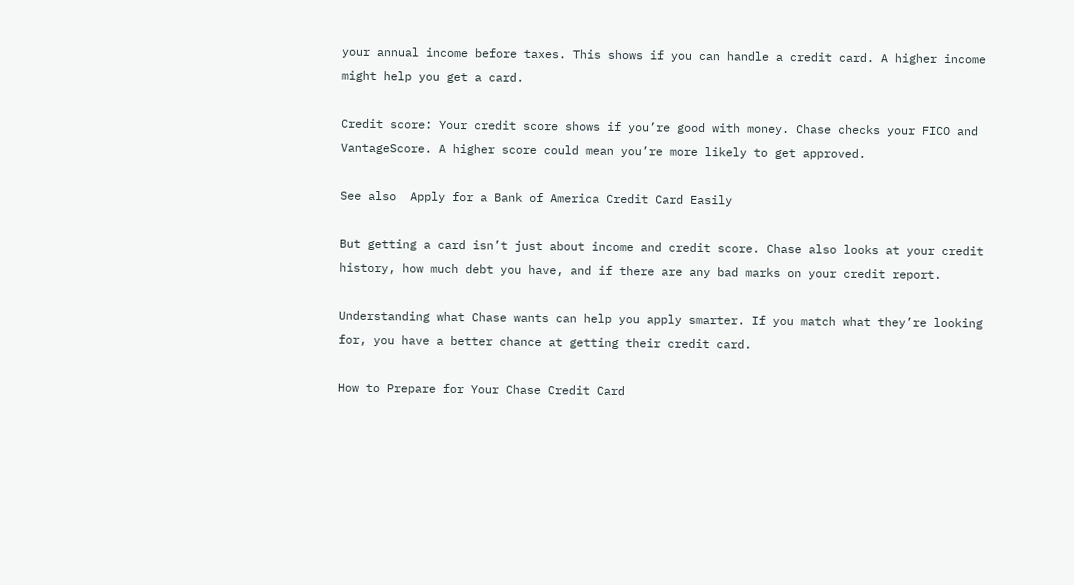your annual income before taxes. This shows if you can handle a credit card. A higher income might help you get a card.

Credit score: Your credit score shows if you’re good with money. Chase checks your FICO and VantageScore. A higher score could mean you’re more likely to get approved.

See also  Apply for a Bank of America Credit Card Easily

But getting a card isn’t just about income and credit score. Chase also looks at your credit history, how much debt you have, and if there are any bad marks on your credit report.

Understanding what Chase wants can help you apply smarter. If you match what they’re looking for, you have a better chance at getting their credit card.

How to Prepare for Your Chase Credit Card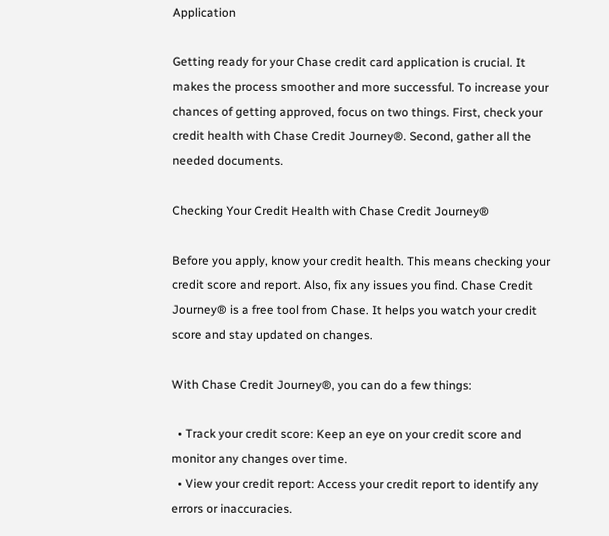Application

Getting ready for your Chase credit card application is crucial. It makes the process smoother and more successful. To increase your chances of getting approved, focus on two things. First, check your credit health with Chase Credit Journey®. Second, gather all the needed documents.

Checking Your Credit Health with Chase Credit Journey®

Before you apply, know your credit health. This means checking your credit score and report. Also, fix any issues you find. Chase Credit Journey® is a free tool from Chase. It helps you watch your credit score and stay updated on changes.

With Chase Credit Journey®, you can do a few things:

  • Track your credit score: Keep an eye on your credit score and monitor any changes over time.
  • View your credit report: Access your credit report to identify any errors or inaccuracies.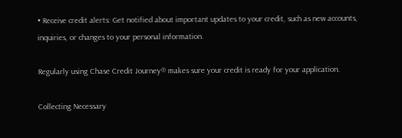• Receive credit alerts: Get notified about important updates to your credit, such as new accounts, inquiries, or changes to your personal information.

Regularly using Chase Credit Journey® makes sure your credit is ready for your application.

Collecting Necessary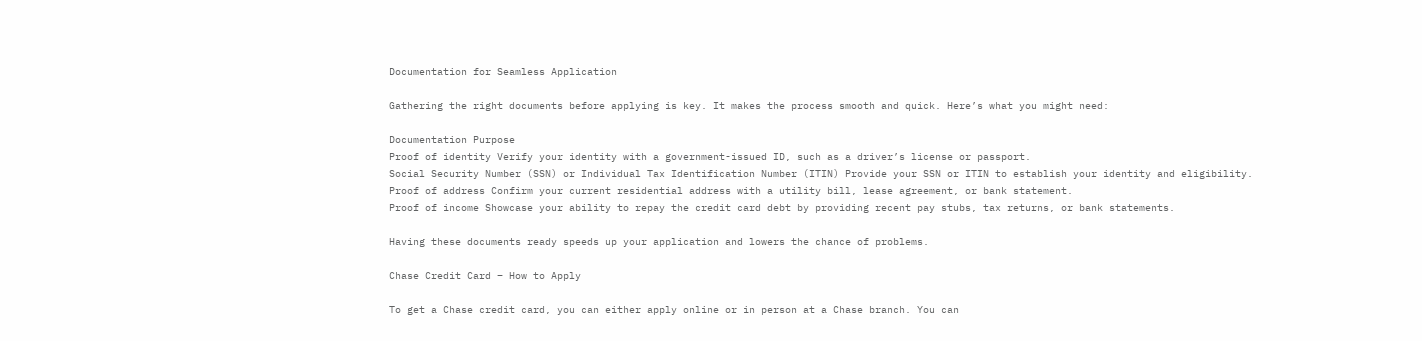Documentation for Seamless Application

Gathering the right documents before applying is key. It makes the process smooth and quick. Here’s what you might need:

Documentation Purpose
Proof of identity Verify your identity with a government-issued ID, such as a driver’s license or passport.
Social Security Number (SSN) or Individual Tax Identification Number (ITIN) Provide your SSN or ITIN to establish your identity and eligibility.
Proof of address Confirm your current residential address with a utility bill, lease agreement, or bank statement.
Proof of income Showcase your ability to repay the credit card debt by providing recent pay stubs, tax returns, or bank statements.

Having these documents ready speeds up your application and lowers the chance of problems.

Chase Credit Card – How to Apply

To get a Chase credit card, you can either apply online or in person at a Chase branch. You can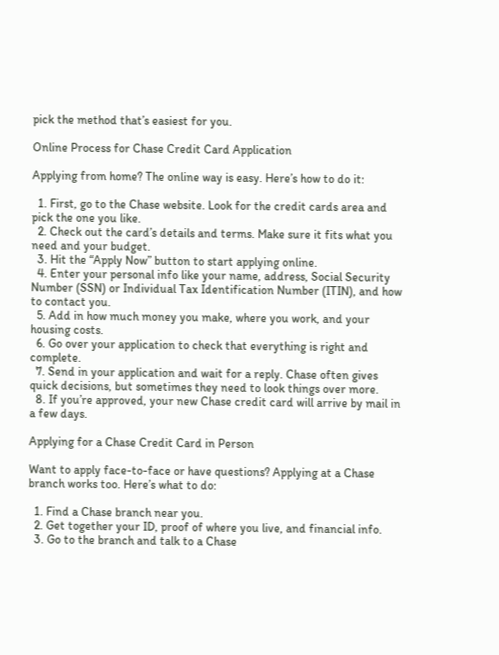pick the method that’s easiest for you.

Online Process for Chase Credit Card Application

Applying from home? The online way is easy. Here’s how to do it:

  1. First, go to the Chase website. Look for the credit cards area and pick the one you like.
  2. Check out the card’s details and terms. Make sure it fits what you need and your budget.
  3. Hit the “Apply Now” button to start applying online.
  4. Enter your personal info like your name, address, Social Security Number (SSN) or Individual Tax Identification Number (ITIN), and how to contact you.
  5. Add in how much money you make, where you work, and your housing costs.
  6. Go over your application to check that everything is right and complete.
  7. Send in your application and wait for a reply. Chase often gives quick decisions, but sometimes they need to look things over more.
  8. If you’re approved, your new Chase credit card will arrive by mail in a few days.

Applying for a Chase Credit Card in Person

Want to apply face-to-face or have questions? Applying at a Chase branch works too. Here’s what to do:

  1. Find a Chase branch near you.
  2. Get together your ID, proof of where you live, and financial info.
  3. Go to the branch and talk to a Chase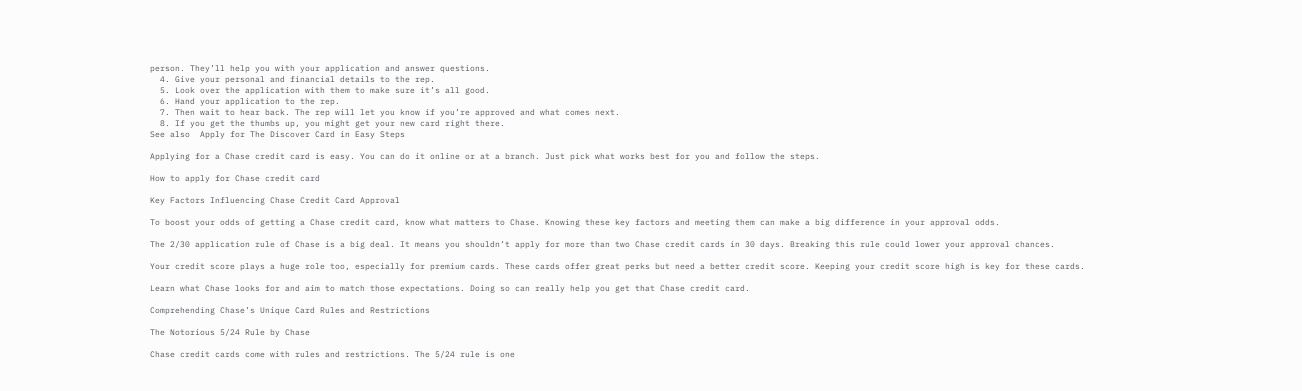person. They’ll help you with your application and answer questions.
  4. Give your personal and financial details to the rep.
  5. Look over the application with them to make sure it’s all good.
  6. Hand your application to the rep.
  7. Then wait to hear back. The rep will let you know if you’re approved and what comes next.
  8. If you get the thumbs up, you might get your new card right there.
See also  Apply for The Discover Card in Easy Steps

Applying for a Chase credit card is easy. You can do it online or at a branch. Just pick what works best for you and follow the steps.

How to apply for Chase credit card

Key Factors Influencing Chase Credit Card Approval

To boost your odds of getting a Chase credit card, know what matters to Chase. Knowing these key factors and meeting them can make a big difference in your approval odds.

The 2/30 application rule of Chase is a big deal. It means you shouldn’t apply for more than two Chase credit cards in 30 days. Breaking this rule could lower your approval chances.

Your credit score plays a huge role too, especially for premium cards. These cards offer great perks but need a better credit score. Keeping your credit score high is key for these cards.

Learn what Chase looks for and aim to match those expectations. Doing so can really help you get that Chase credit card.

Comprehending Chase’s Unique Card Rules and Restrictions

The Notorious 5/24 Rule by Chase

Chase credit cards come with rules and restrictions. The 5/24 rule is one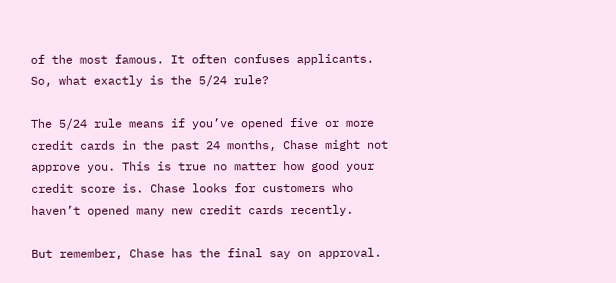of the most famous. It often confuses applicants. So, what exactly is the 5/24 rule?

The 5/24 rule means if you’ve opened five or more credit cards in the past 24 months, Chase might not approve you. This is true no matter how good your credit score is. Chase looks for customers who haven’t opened many new credit cards recently.

But remember, Chase has the final say on approval.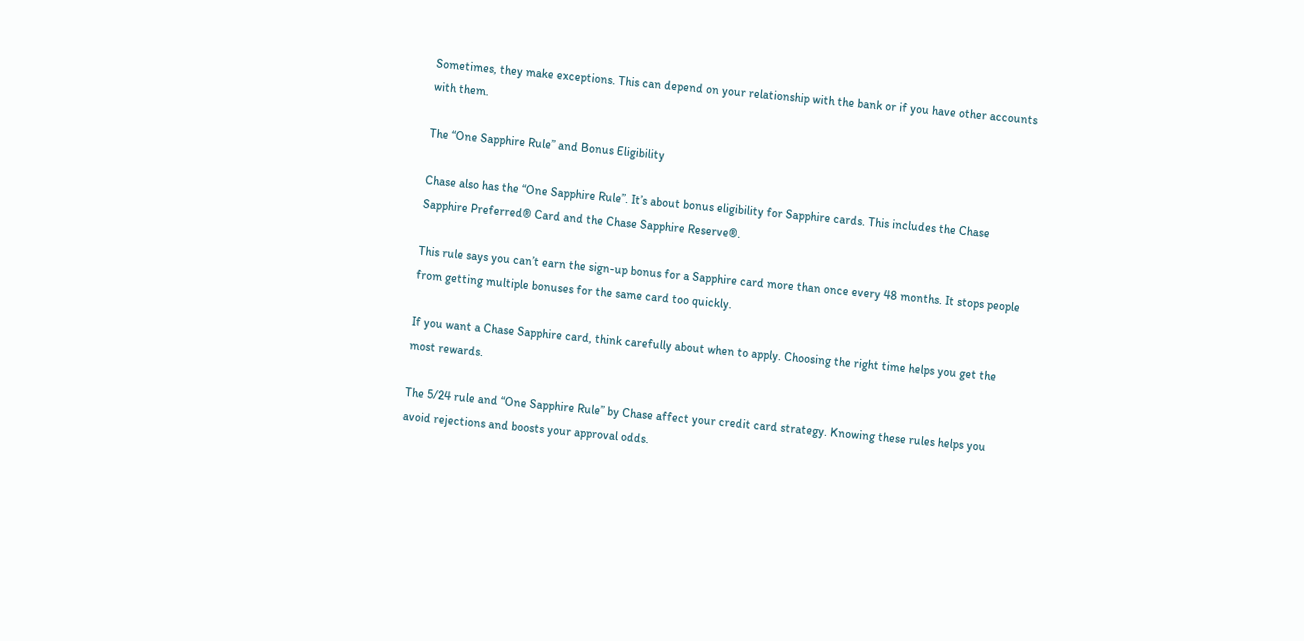Sometimes, they make exceptions. This can depend on your relationship with the bank or if you have other accounts with them.

The “One Sapphire Rule” and Bonus Eligibility

Chase also has the “One Sapphire Rule”. It’s about bonus eligibility for Sapphire cards. This includes the Chase Sapphire Preferred® Card and the Chase Sapphire Reserve®.

This rule says you can’t earn the sign-up bonus for a Sapphire card more than once every 48 months. It stops people from getting multiple bonuses for the same card too quickly.

If you want a Chase Sapphire card, think carefully about when to apply. Choosing the right time helps you get the most rewards.

The 5/24 rule and “One Sapphire Rule” by Chase affect your credit card strategy. Knowing these rules helps you avoid rejections and boosts your approval odds.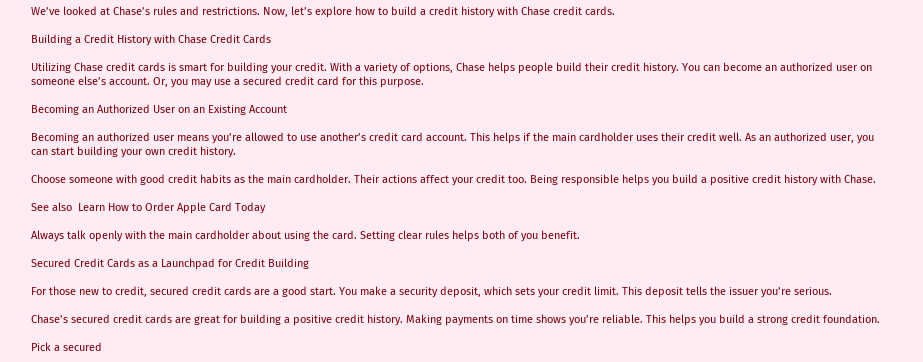We’ve looked at Chase’s rules and restrictions. Now, let’s explore how to build a credit history with Chase credit cards.

Building a Credit History with Chase Credit Cards

Utilizing Chase credit cards is smart for building your credit. With a variety of options, Chase helps people build their credit history. You can become an authorized user on someone else’s account. Or, you may use a secured credit card for this purpose.

Becoming an Authorized User on an Existing Account

Becoming an authorized user means you’re allowed to use another’s credit card account. This helps if the main cardholder uses their credit well. As an authorized user, you can start building your own credit history.

Choose someone with good credit habits as the main cardholder. Their actions affect your credit too. Being responsible helps you build a positive credit history with Chase.

See also  Learn How to Order Apple Card Today

Always talk openly with the main cardholder about using the card. Setting clear rules helps both of you benefit.

Secured Credit Cards as a Launchpad for Credit Building

For those new to credit, secured credit cards are a good start. You make a security deposit, which sets your credit limit. This deposit tells the issuer you’re serious.

Chase’s secured credit cards are great for building a positive credit history. Making payments on time shows you’re reliable. This helps you build a strong credit foundation.

Pick a secured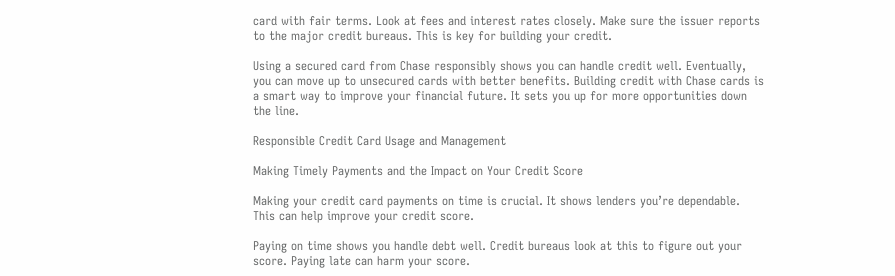card with fair terms. Look at fees and interest rates closely. Make sure the issuer reports to the major credit bureaus. This is key for building your credit.

Using a secured card from Chase responsibly shows you can handle credit well. Eventually, you can move up to unsecured cards with better benefits. Building credit with Chase cards is a smart way to improve your financial future. It sets you up for more opportunities down the line.

Responsible Credit Card Usage and Management

Making Timely Payments and the Impact on Your Credit Score

Making your credit card payments on time is crucial. It shows lenders you’re dependable. This can help improve your credit score.

Paying on time shows you handle debt well. Credit bureaus look at this to figure out your score. Paying late can harm your score.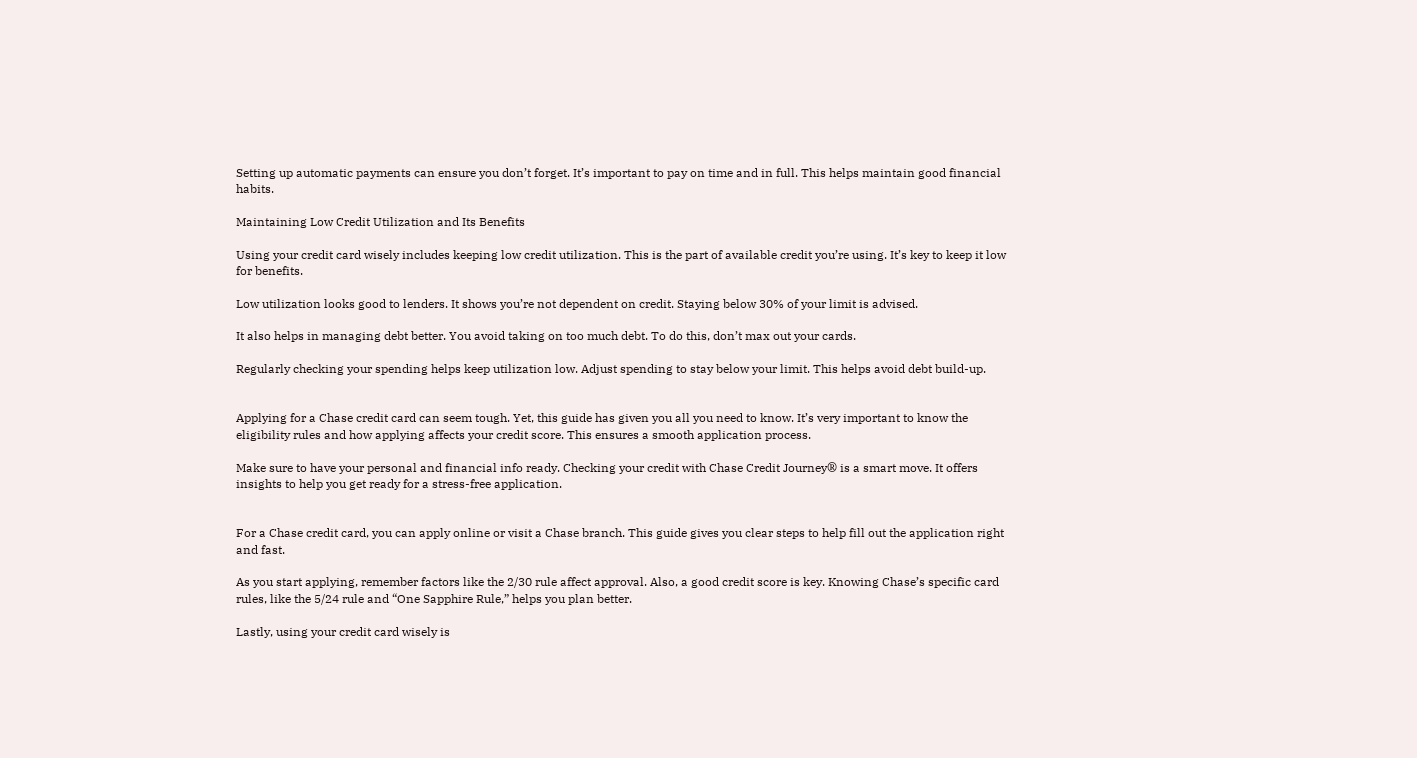Setting up automatic payments can ensure you don’t forget. It’s important to pay on time and in full. This helps maintain good financial habits.

Maintaining Low Credit Utilization and Its Benefits

Using your credit card wisely includes keeping low credit utilization. This is the part of available credit you’re using. It’s key to keep it low for benefits.

Low utilization looks good to lenders. It shows you’re not dependent on credit. Staying below 30% of your limit is advised.

It also helps in managing debt better. You avoid taking on too much debt. To do this, don’t max out your cards.

Regularly checking your spending helps keep utilization low. Adjust spending to stay below your limit. This helps avoid debt build-up.


Applying for a Chase credit card can seem tough. Yet, this guide has given you all you need to know. It’s very important to know the eligibility rules and how applying affects your credit score. This ensures a smooth application process.

Make sure to have your personal and financial info ready. Checking your credit with Chase Credit Journey® is a smart move. It offers insights to help you get ready for a stress-free application.


For a Chase credit card, you can apply online or visit a Chase branch. This guide gives you clear steps to help fill out the application right and fast.

As you start applying, remember factors like the 2/30 rule affect approval. Also, a good credit score is key. Knowing Chase’s specific card rules, like the 5/24 rule and “One Sapphire Rule,” helps you plan better.

Lastly, using your credit card wisely is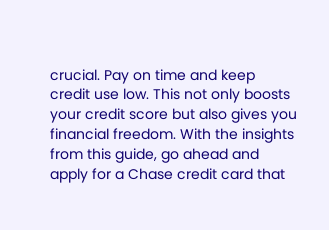crucial. Pay on time and keep credit use low. This not only boosts your credit score but also gives you financial freedom. With the insights from this guide, go ahead and apply for a Chase credit card that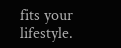fits your lifestyle.